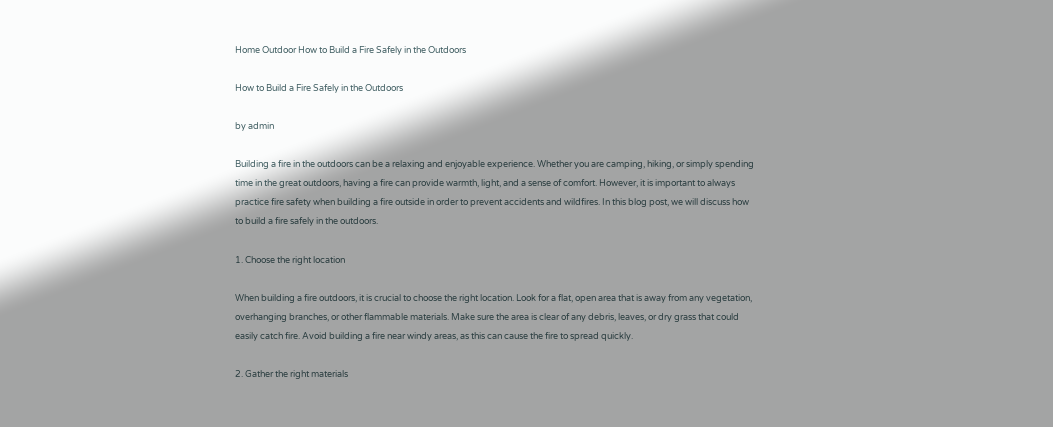Home Outdoor How to Build a Fire Safely in the Outdoors

How to Build a Fire Safely in the Outdoors

by admin

Building a fire in the outdoors can be a relaxing and enjoyable experience. Whether you are camping, hiking, or simply spending time in the great outdoors, having a fire can provide warmth, light, and a sense of comfort. However, it is important to always practice fire safety when building a fire outside in order to prevent accidents and wildfires. In this blog post, we will discuss how to build a fire safely in the outdoors.

1. Choose the right location

When building a fire outdoors, it is crucial to choose the right location. Look for a flat, open area that is away from any vegetation, overhanging branches, or other flammable materials. Make sure the area is clear of any debris, leaves, or dry grass that could easily catch fire. Avoid building a fire near windy areas, as this can cause the fire to spread quickly.

2. Gather the right materials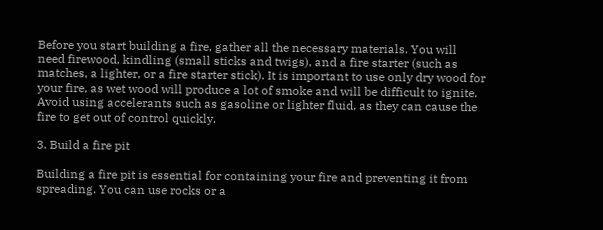Before you start building a fire, gather all the necessary materials. You will need firewood, kindling (small sticks and twigs), and a fire starter (such as matches, a lighter, or a fire starter stick). It is important to use only dry wood for your fire, as wet wood will produce a lot of smoke and will be difficult to ignite. Avoid using accelerants such as gasoline or lighter fluid, as they can cause the fire to get out of control quickly.

3. Build a fire pit

Building a fire pit is essential for containing your fire and preventing it from spreading. You can use rocks or a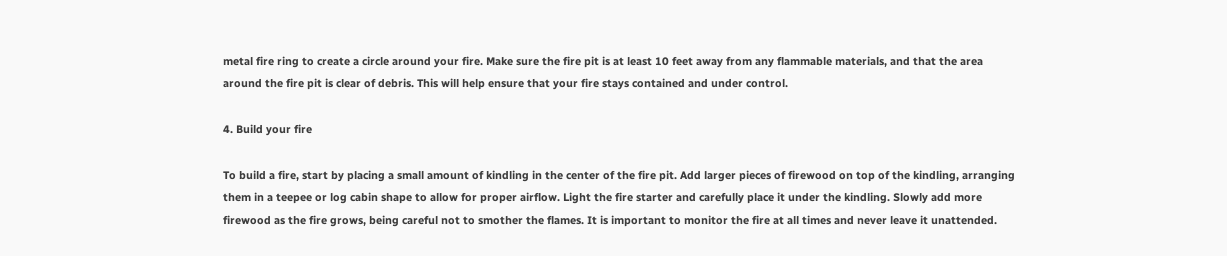metal fire ring to create a circle around your fire. Make sure the fire pit is at least 10 feet away from any flammable materials, and that the area around the fire pit is clear of debris. This will help ensure that your fire stays contained and under control.

4. Build your fire

To build a fire, start by placing a small amount of kindling in the center of the fire pit. Add larger pieces of firewood on top of the kindling, arranging them in a teepee or log cabin shape to allow for proper airflow. Light the fire starter and carefully place it under the kindling. Slowly add more firewood as the fire grows, being careful not to smother the flames. It is important to monitor the fire at all times and never leave it unattended.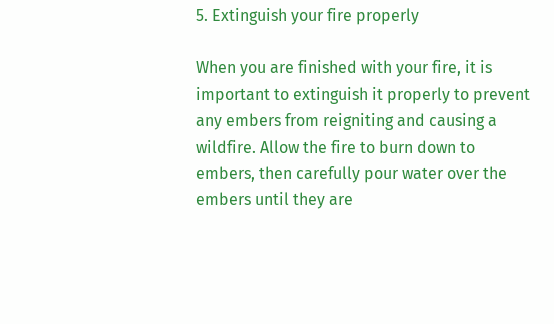5. Extinguish your fire properly

When you are finished with your fire, it is important to extinguish it properly to prevent any embers from reigniting and causing a wildfire. Allow the fire to burn down to embers, then carefully pour water over the embers until they are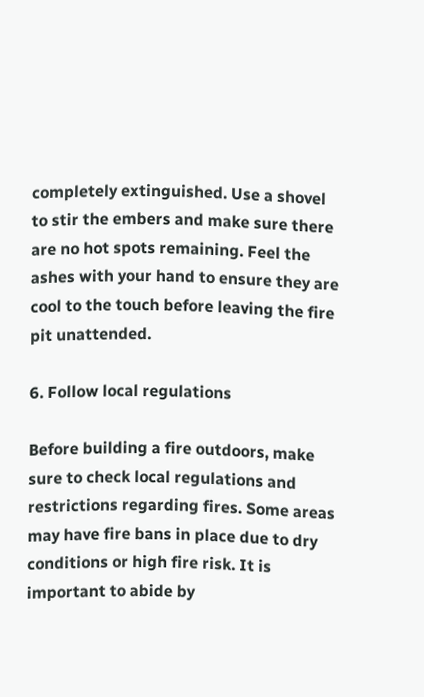completely extinguished. Use a shovel to stir the embers and make sure there are no hot spots remaining. Feel the ashes with your hand to ensure they are cool to the touch before leaving the fire pit unattended.

6. Follow local regulations

Before building a fire outdoors, make sure to check local regulations and restrictions regarding fires. Some areas may have fire bans in place due to dry conditions or high fire risk. It is important to abide by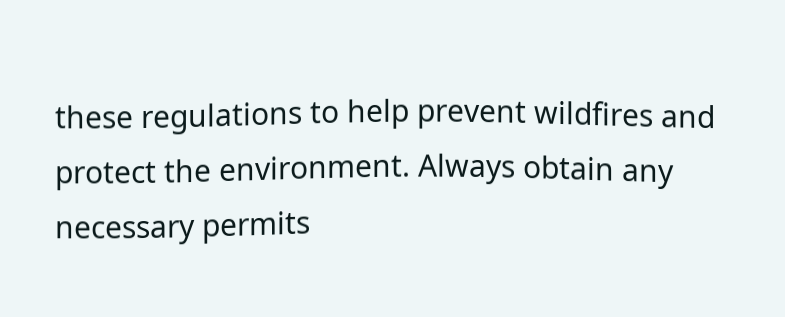these regulations to help prevent wildfires and protect the environment. Always obtain any necessary permits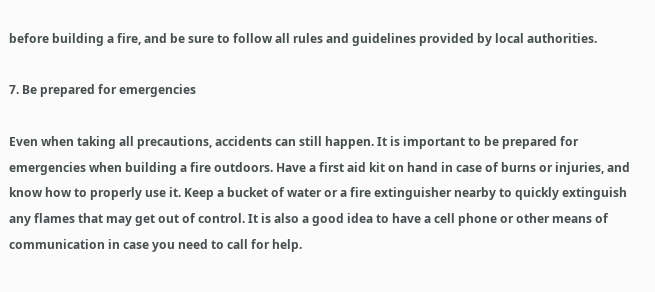before building a fire, and be sure to follow all rules and guidelines provided by local authorities.

7. Be prepared for emergencies

Even when taking all precautions, accidents can still happen. It is important to be prepared for emergencies when building a fire outdoors. Have a first aid kit on hand in case of burns or injuries, and know how to properly use it. Keep a bucket of water or a fire extinguisher nearby to quickly extinguish any flames that may get out of control. It is also a good idea to have a cell phone or other means of communication in case you need to call for help.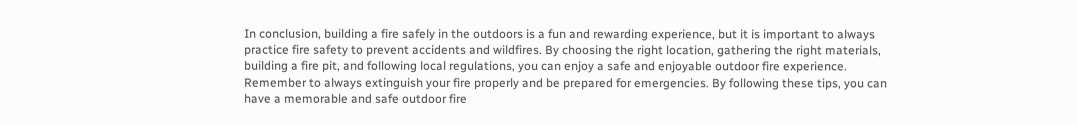In conclusion, building a fire safely in the outdoors is a fun and rewarding experience, but it is important to always practice fire safety to prevent accidents and wildfires. By choosing the right location, gathering the right materials, building a fire pit, and following local regulations, you can enjoy a safe and enjoyable outdoor fire experience. Remember to always extinguish your fire properly and be prepared for emergencies. By following these tips, you can have a memorable and safe outdoor fire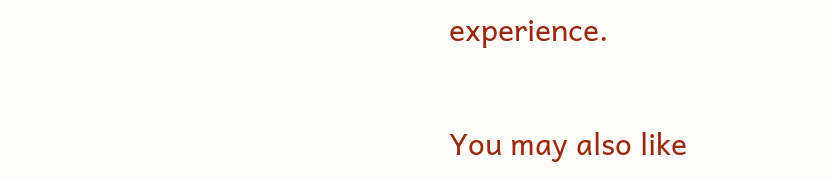experience.

You may also like